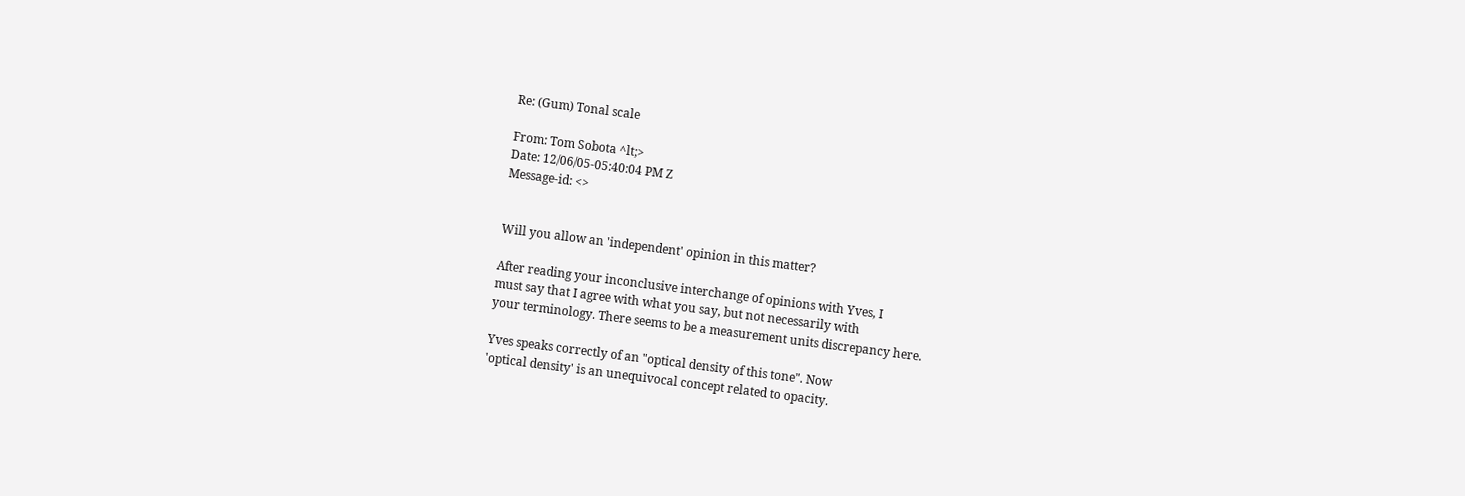Re: (Gum) Tonal scale

From: Tom Sobota ^lt;>
Date: 12/06/05-05:40:04 PM Z
Message-id: <>


Will you allow an 'independent' opinion in this matter?

After reading your inconclusive interchange of opinions with Yves, I
must say that I agree with what you say, but not necessarily with
your terminology. There seems to be a measurement units discrepancy here.

Yves speaks correctly of an "optical density of this tone". Now
'optical density' is an unequivocal concept related to opacity.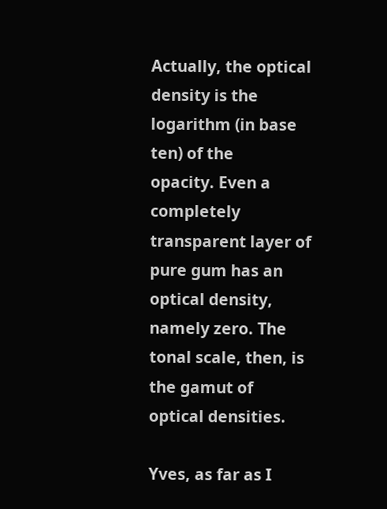Actually, the optical density is the logarithm (in base ten) of the
opacity. Even a completely transparent layer of pure gum has an
optical density, namely zero. The tonal scale, then, is the gamut of
optical densities.

Yves, as far as I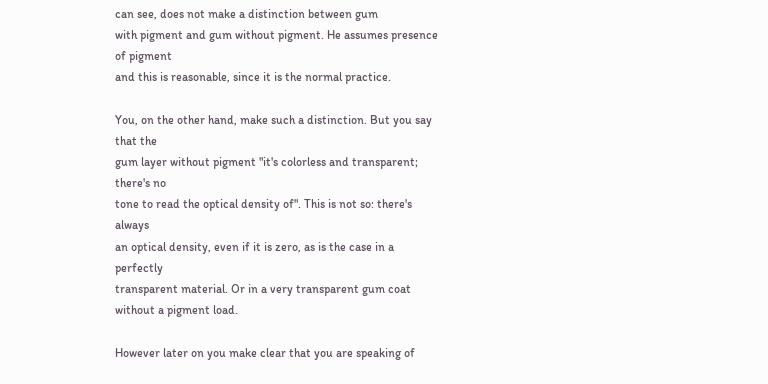can see, does not make a distinction between gum
with pigment and gum without pigment. He assumes presence of pigment
and this is reasonable, since it is the normal practice.

You, on the other hand, make such a distinction. But you say that the
gum layer without pigment "it's colorless and transparent; there's no
tone to read the optical density of". This is not so: there's always
an optical density, even if it is zero, as is the case in a perfectly
transparent material. Or in a very transparent gum coat without a pigment load.

However later on you make clear that you are speaking of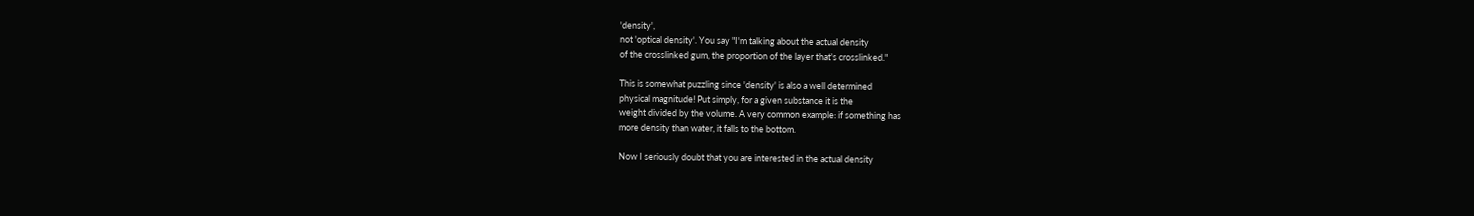'density',
not 'optical density'. You say "I'm talking about the actual density
of the crosslinked gum, the proportion of the layer that's crosslinked."

This is somewhat puzzling since 'density' is also a well determined
physical magnitude! Put simply, for a given substance it is the
weight divided by the volume. A very common example: if something has
more density than water, it falls to the bottom.

Now I seriously doubt that you are interested in the actual density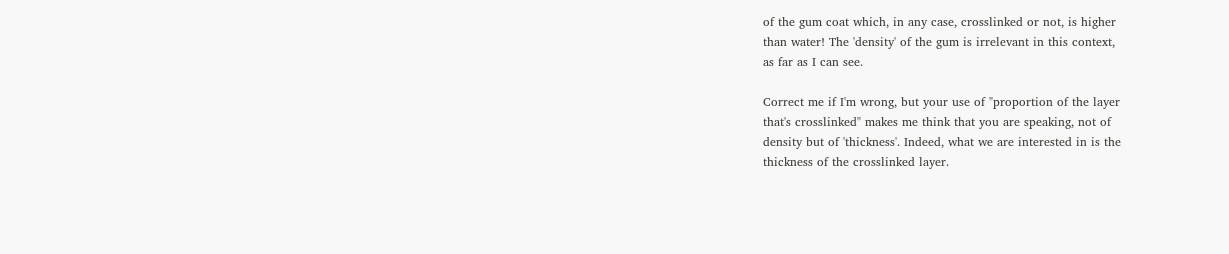of the gum coat which, in any case, crosslinked or not, is higher
than water! The 'density' of the gum is irrelevant in this context,
as far as I can see.

Correct me if I'm wrong, but your use of "proportion of the layer
that's crosslinked" makes me think that you are speaking, not of
density but of 'thickness'. Indeed, what we are interested in is the
thickness of the crosslinked layer.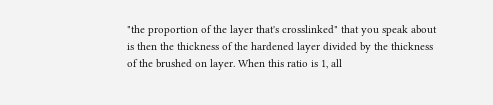"the proportion of the layer that's crosslinked" that you speak about
is then the thickness of the hardened layer divided by the thickness
of the brushed on layer. When this ratio is 1, all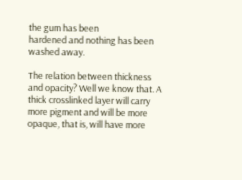the gum has been
hardened and nothing has been washed away.

The relation between thickness and opacity? Well we know that. A
thick crosslinked layer will carry more pigment and will be more
opaque, that is, will have more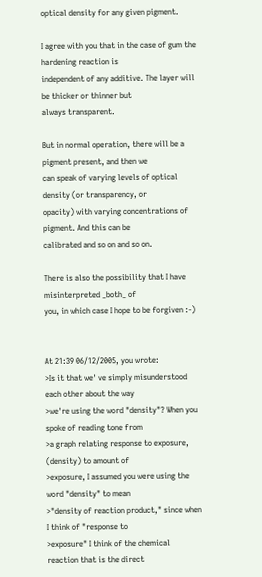optical density for any given pigment.

I agree with you that in the case of gum the hardening reaction is
independent of any additive. The layer will be thicker or thinner but
always transparent.

But in normal operation, there will be a pigment present, and then we
can speak of varying levels of optical density (or transparency, or
opacity) with varying concentrations of pigment. And this can be
calibrated and so on and so on.

There is also the possibility that I have misinterpreted _both_ of
you, in which case I hope to be forgiven :-)


At 21:39 06/12/2005, you wrote:
>Is it that we' ve simply misunderstood each other about the way
>we're using the word "density"? When you spoke of reading tone from
>a graph relating response to exposure, (density) to amount of
>exposure, I assumed you were using the word "density" to mean
>"density of reaction product," since when I think of "response to
>exposure" I think of the chemical reaction that is the direct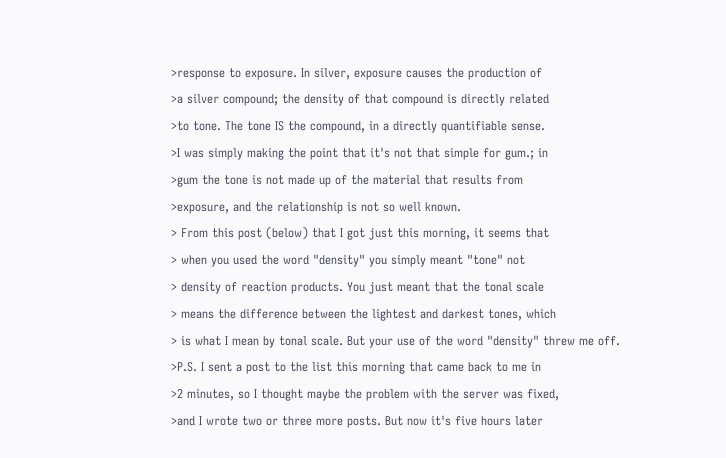>response to exposure. In silver, exposure causes the production of
>a silver compound; the density of that compound is directly related
>to tone. The tone IS the compound, in a directly quantifiable sense.
>I was simply making the point that it's not that simple for gum.; in
>gum the tone is not made up of the material that results from
>exposure, and the relationship is not so well known.
> From this post (below) that I got just this morning, it seems that
> when you used the word "density" you simply meant "tone" not
> density of reaction products. You just meant that the tonal scale
> means the difference between the lightest and darkest tones, which
> is what I mean by tonal scale. But your use of the word "density" threw me off.
>P.S. I sent a post to the list this morning that came back to me in
>2 minutes, so I thought maybe the problem with the server was fixed,
>and I wrote two or three more posts. But now it's five hours later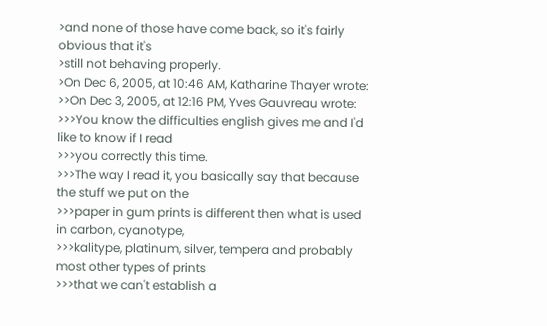>and none of those have come back, so it's fairly obvious that it's
>still not behaving properly.
>On Dec 6, 2005, at 10:46 AM, Katharine Thayer wrote:
>>On Dec 3, 2005, at 12:16 PM, Yves Gauvreau wrote:
>>>You know the difficulties english gives me and I'd like to know if I read
>>>you correctly this time.
>>>The way I read it, you basically say that because the stuff we put on the
>>>paper in gum prints is different then what is used in carbon, cyanotype,
>>>kalitype, platinum, silver, tempera and probably most other types of prints
>>>that we can't establish a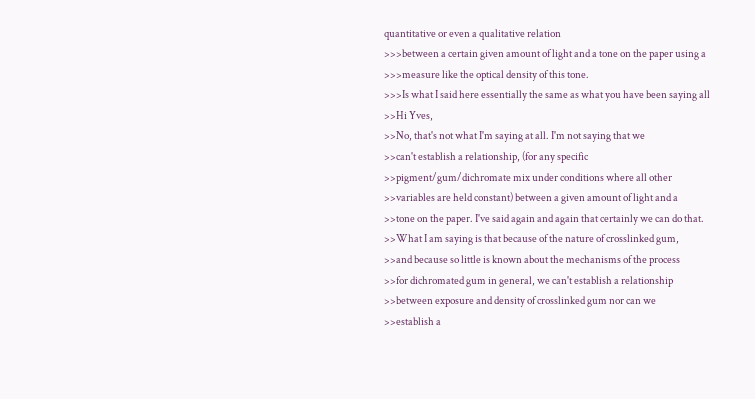quantitative or even a qualitative relation
>>>between a certain given amount of light and a tone on the paper using a
>>>measure like the optical density of this tone.
>>>Is what I said here essentially the same as what you have been saying all
>>Hi Yves,
>>No, that's not what I'm saying at all. I'm not saying that we
>>can't establish a relationship, (for any specific
>>pigment/gum/dichromate mix under conditions where all other
>>variables are held constant) between a given amount of light and a
>>tone on the paper. I've said again and again that certainly we can do that.
>>What I am saying is that because of the nature of crosslinked gum,
>>and because so little is known about the mechanisms of the process
>>for dichromated gum in general, we can't establish a relationship
>>between exposure and density of crosslinked gum nor can we
>>establish a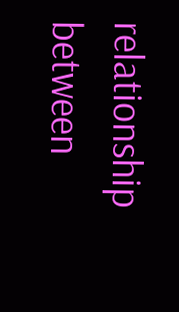relationship between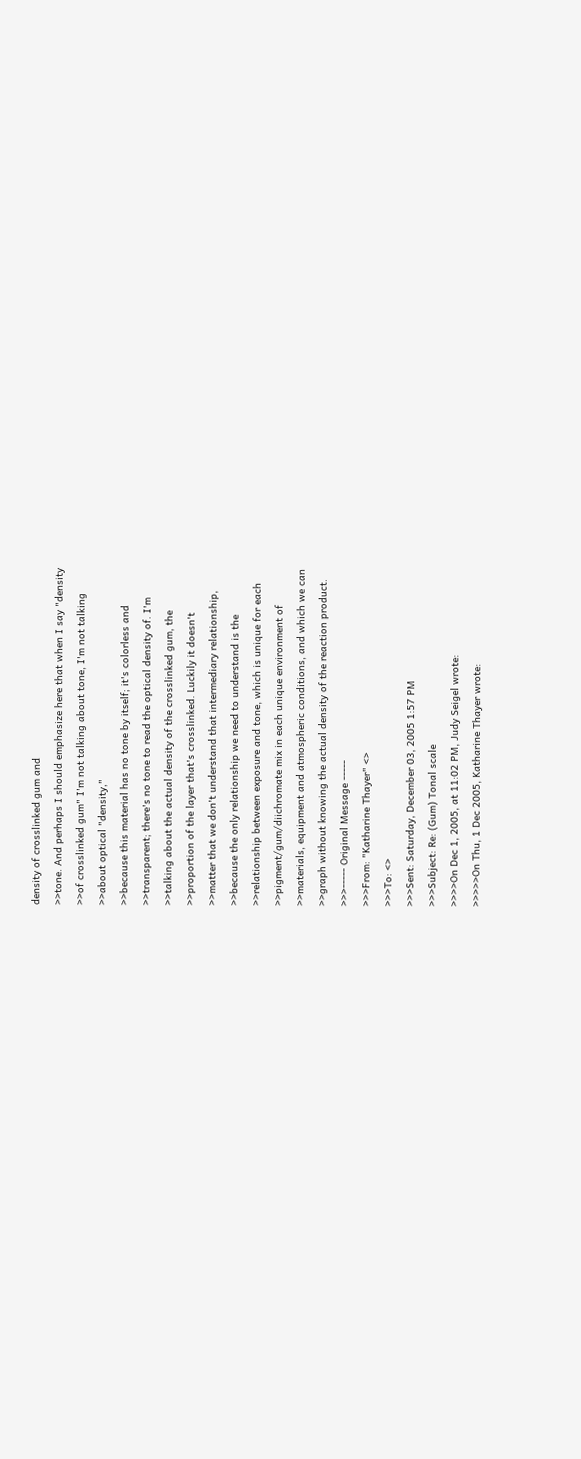density of crosslinked gum and
>>tone. And perhaps I should emphasize here that when I say "density
>>of crosslinked gum" I'm not talking about tone, I'm not talking
>>about optical "density,"
>>because this material has no tone by itself; it's colorless and
>>transparent; there's no tone to read the optical density of. I'm
>>talking about the actual density of the crosslinked gum, the
>>proportion of the layer that's crosslinked. Luckily it doesn't
>>matter that we don't understand that intermediary relationship,
>>because the only relationship we need to understand is the
>>relationship between exposure and tone, which is unique for each
>>pigment/gum/diichromate mix in each unique environment of
>>materials, equipment and atmospheric conditions, and which we can
>>graph without knowing the actual density of the reaction product.
>>>----- Original Message -----
>>>From: "Katharine Thayer" <>
>>>To: <>
>>>Sent: Saturday, December 03, 2005 1:57 PM
>>>Subject: Re: (Gum) Tonal scale
>>>>On Dec 1, 2005, at 11:02 PM, Judy Seigel wrote:
>>>>>On Thu, 1 Dec 2005, Katharine Thayer wrote: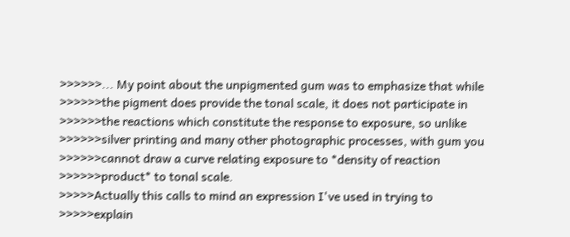>>>>>>... My point about the unpigmented gum was to emphasize that while
>>>>>>the pigment does provide the tonal scale, it does not participate in
>>>>>>the reactions which constitute the response to exposure, so unlike
>>>>>>silver printing and many other photographic processes, with gum you
>>>>>>cannot draw a curve relating exposure to *density of reaction
>>>>>>product* to tonal scale.
>>>>>Actually this calls to mind an expression I've used in trying to
>>>>>explain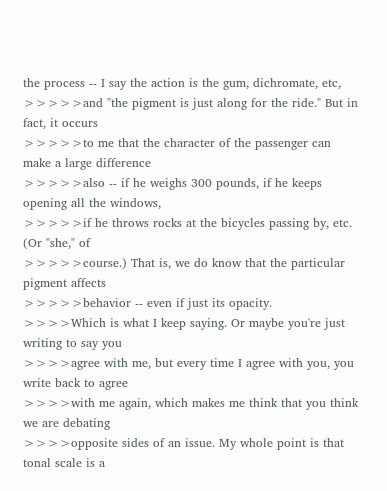the process -- I say the action is the gum, dichromate, etc,
>>>>>and "the pigment is just along for the ride." But in fact, it occurs
>>>>>to me that the character of the passenger can make a large difference
>>>>>also -- if he weighs 300 pounds, if he keeps opening all the windows,
>>>>>if he throws rocks at the bicycles passing by, etc. (Or "she," of
>>>>>course.) That is, we do know that the particular pigment affects
>>>>>behavior -- even if just its opacity.
>>>>Which is what I keep saying. Or maybe you're just writing to say you
>>>>agree with me, but every time I agree with you, you write back to agree
>>>>with me again, which makes me think that you think we are debating
>>>>opposite sides of an issue. My whole point is that tonal scale is a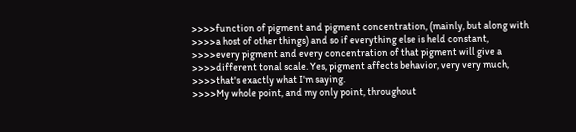>>>>function of pigment and pigment concentration, (mainly, but along with
>>>>a host of other things) and so if everything else is held constant,
>>>>every pigment and every concentration of that pigment will give a
>>>>different tonal scale. Yes, pigment affects behavior, very very much,
>>>>that's exactly what I'm saying.
>>>>My whole point, and my only point, throughout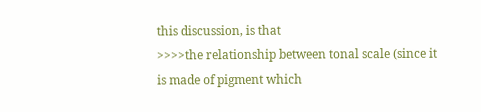this discussion, is that
>>>>the relationship between tonal scale (since it is made of pigment which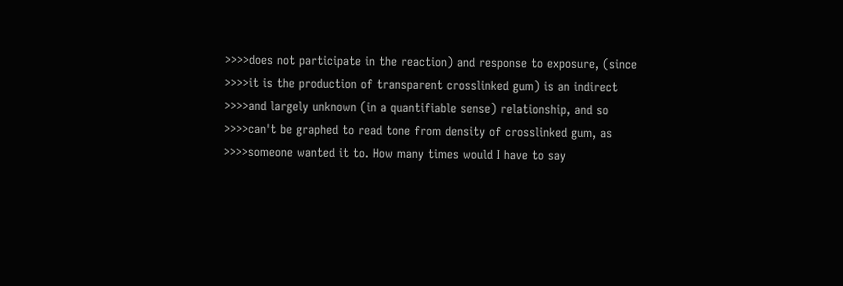>>>>does not participate in the reaction) and response to exposure, (since
>>>>it is the production of transparent crosslinked gum) is an indirect
>>>>and largely unknown (in a quantifiable sense) relationship, and so
>>>>can't be graphed to read tone from density of crosslinked gum, as
>>>>someone wanted it to. How many times would I have to say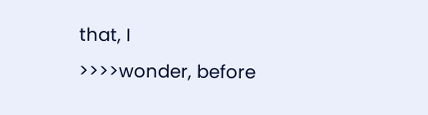that, I
>>>>wonder, before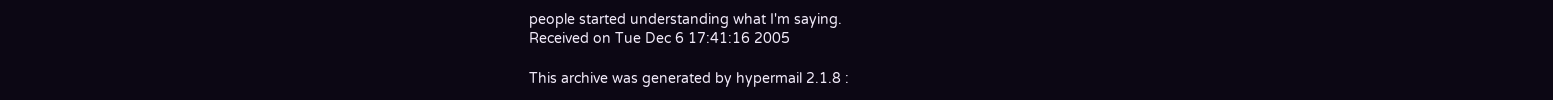people started understanding what I'm saying.
Received on Tue Dec 6 17:41:16 2005

This archive was generated by hypermail 2.1.8 :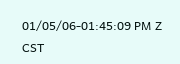01/05/06-01:45:09 PM Z CST